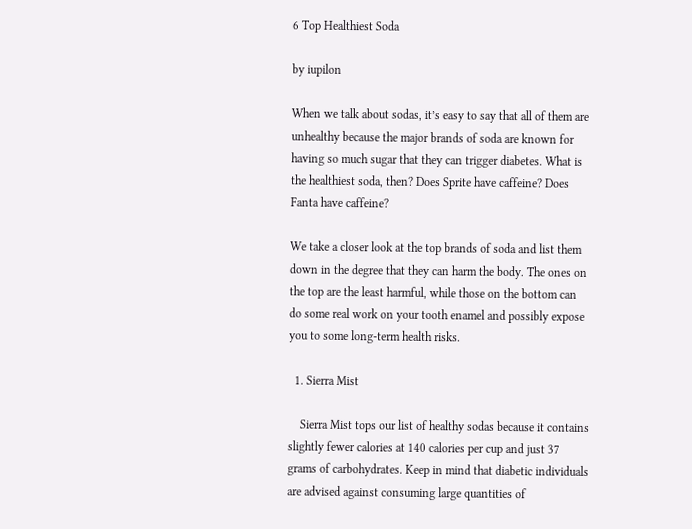6 Top Healthiest Soda

by iupilon

When we talk about sodas, it’s easy to say that all of them are unhealthy because the major brands of soda are known for having so much sugar that they can trigger diabetes. What is the healthiest soda, then? Does Sprite have caffeine? Does Fanta have caffeine?

We take a closer look at the top brands of soda and list them down in the degree that they can harm the body. The ones on the top are the least harmful, while those on the bottom can do some real work on your tooth enamel and possibly expose you to some long-term health risks.

  1. Sierra Mist

    Sierra Mist tops our list of healthy sodas because it contains slightly fewer calories at 140 calories per cup and just 37 grams of carbohydrates. Keep in mind that diabetic individuals are advised against consuming large quantities of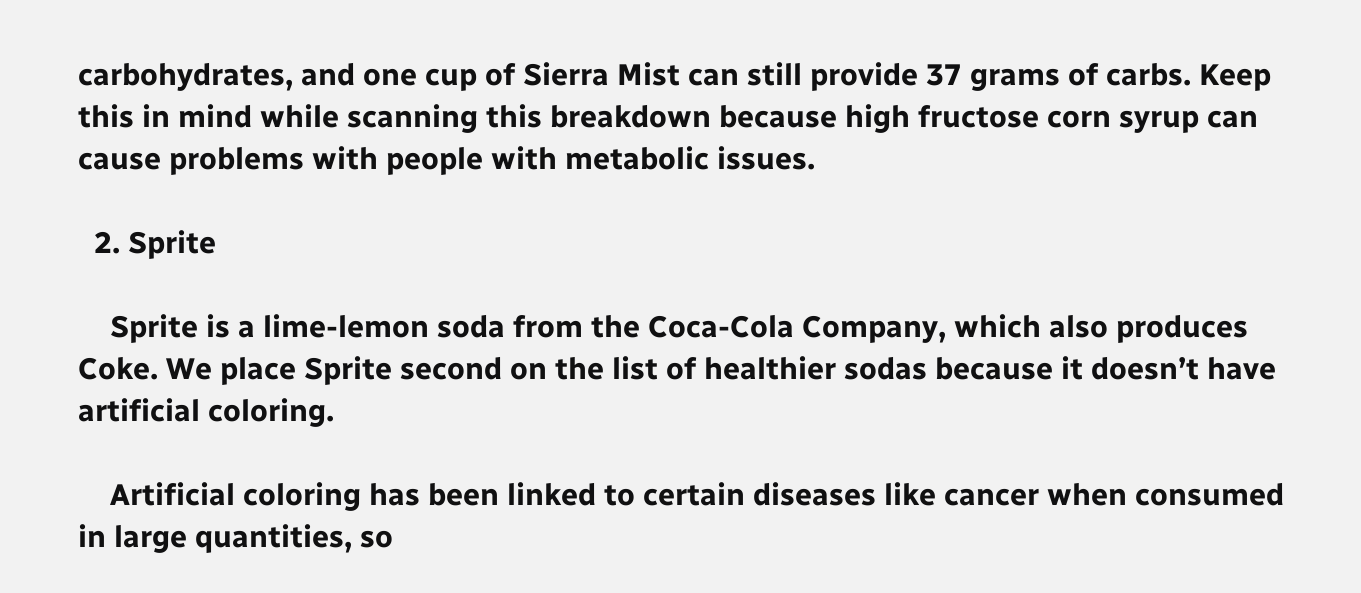carbohydrates, and one cup of Sierra Mist can still provide 37 grams of carbs. Keep this in mind while scanning this breakdown because high fructose corn syrup can cause problems with people with metabolic issues.

  2. Sprite

    Sprite is a lime-lemon soda from the Coca-Cola Company, which also produces Coke. We place Sprite second on the list of healthier sodas because it doesn’t have artificial coloring.

    Artificial coloring has been linked to certain diseases like cancer when consumed in large quantities, so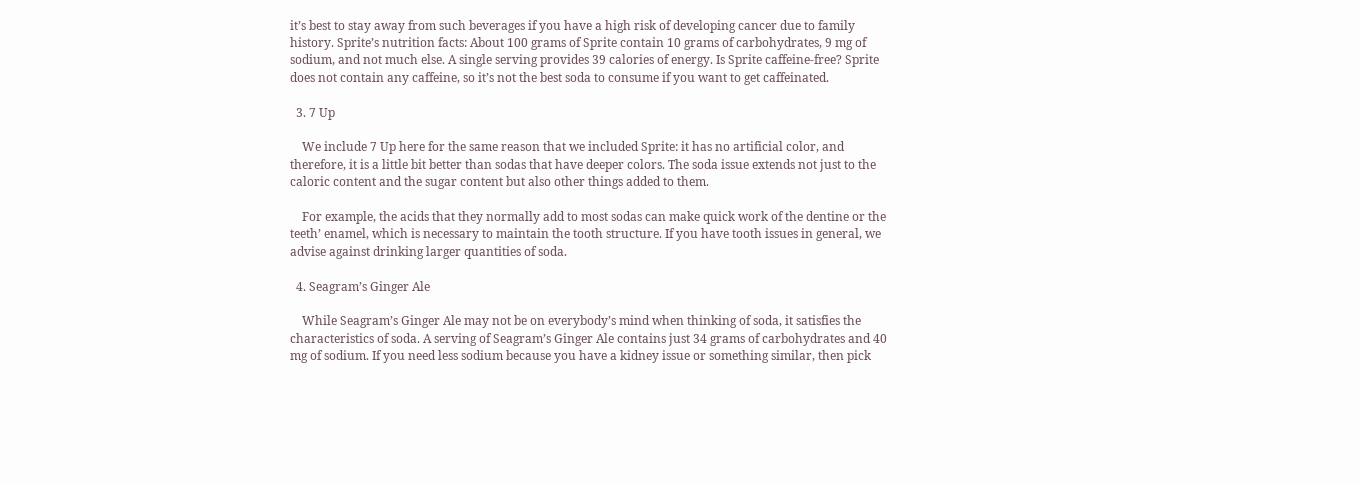it’s best to stay away from such beverages if you have a high risk of developing cancer due to family history. Sprite’s nutrition facts: About 100 grams of Sprite contain 10 grams of carbohydrates, 9 mg of sodium, and not much else. A single serving provides 39 calories of energy. Is Sprite caffeine-free? Sprite does not contain any caffeine, so it’s not the best soda to consume if you want to get caffeinated.

  3. 7 Up

    We include 7 Up here for the same reason that we included Sprite: it has no artificial color, and therefore, it is a little bit better than sodas that have deeper colors. The soda issue extends not just to the caloric content and the sugar content but also other things added to them.

    For example, the acids that they normally add to most sodas can make quick work of the dentine or the teeth’ enamel, which is necessary to maintain the tooth structure. If you have tooth issues in general, we advise against drinking larger quantities of soda.

  4. Seagram’s Ginger Ale

    While Seagram’s Ginger Ale may not be on everybody’s mind when thinking of soda, it satisfies the characteristics of soda. A serving of Seagram’s Ginger Ale contains just 34 grams of carbohydrates and 40 mg of sodium. If you need less sodium because you have a kidney issue or something similar, then pick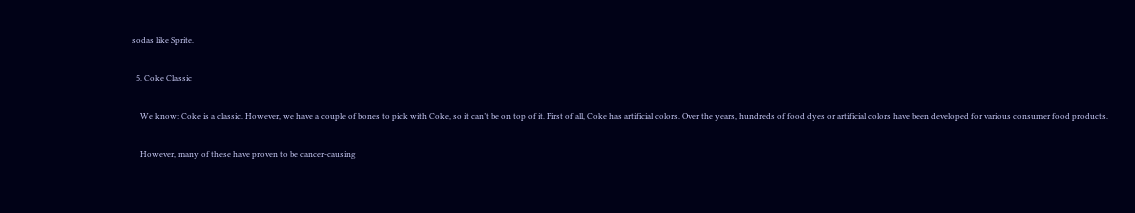sodas like Sprite.

  5. Coke Classic

    We know: Coke is a classic. However, we have a couple of bones to pick with Coke, so it can’t be on top of it. First of all, Coke has artificial colors. Over the years, hundreds of food dyes or artificial colors have been developed for various consumer food products.

    However, many of these have proven to be cancer-causing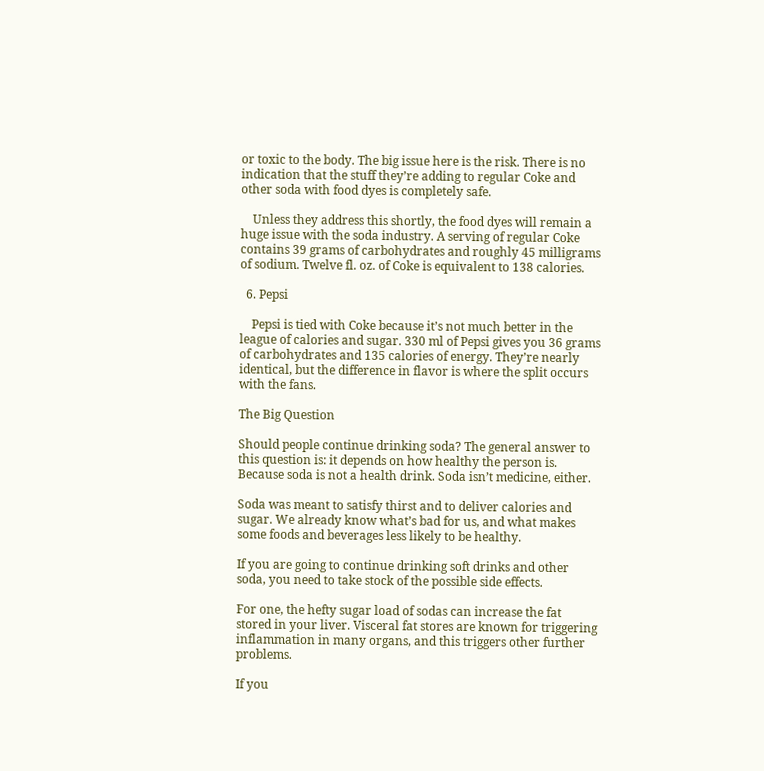or toxic to the body. The big issue here is the risk. There is no indication that the stuff they’re adding to regular Coke and other soda with food dyes is completely safe.

    Unless they address this shortly, the food dyes will remain a huge issue with the soda industry. A serving of regular Coke contains 39 grams of carbohydrates and roughly 45 milligrams of sodium. Twelve fl. oz. of Coke is equivalent to 138 calories.

  6. Pepsi

    Pepsi is tied with Coke because it’s not much better in the league of calories and sugar. 330 ml of Pepsi gives you 36 grams of carbohydrates and 135 calories of energy. They’re nearly identical, but the difference in flavor is where the split occurs with the fans.

The Big Question

Should people continue drinking soda? The general answer to this question is: it depends on how healthy the person is. Because soda is not a health drink. Soda isn’t medicine, either.

Soda was meant to satisfy thirst and to deliver calories and sugar. We already know what’s bad for us, and what makes some foods and beverages less likely to be healthy.

If you are going to continue drinking soft drinks and other soda, you need to take stock of the possible side effects.

For one, the hefty sugar load of sodas can increase the fat stored in your liver. Visceral fat stores are known for triggering inflammation in many organs, and this triggers other further problems.

If you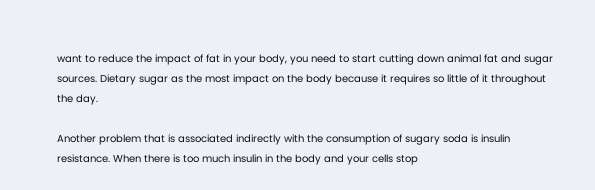want to reduce the impact of fat in your body, you need to start cutting down animal fat and sugar sources. Dietary sugar as the most impact on the body because it requires so little of it throughout the day.

Another problem that is associated indirectly with the consumption of sugary soda is insulin resistance. When there is too much insulin in the body and your cells stop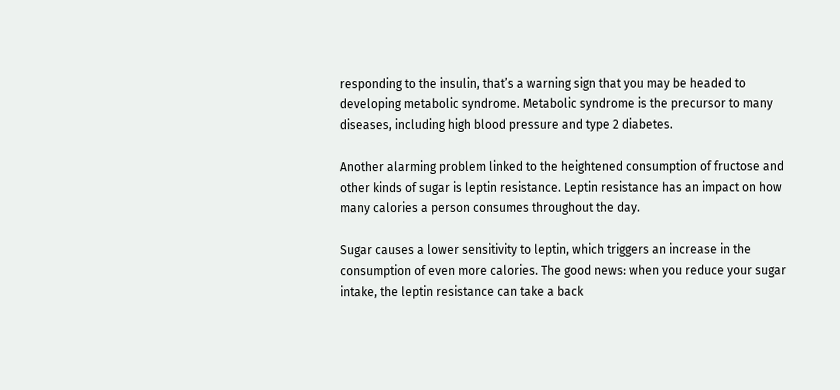responding to the insulin, that’s a warning sign that you may be headed to developing metabolic syndrome. Metabolic syndrome is the precursor to many diseases, including high blood pressure and type 2 diabetes.

Another alarming problem linked to the heightened consumption of fructose and other kinds of sugar is leptin resistance. Leptin resistance has an impact on how many calories a person consumes throughout the day.

Sugar causes a lower sensitivity to leptin, which triggers an increase in the consumption of even more calories. The good news: when you reduce your sugar intake, the leptin resistance can take a back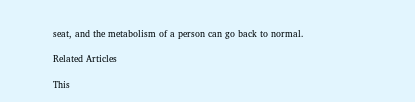seat, and the metabolism of a person can go back to normal.

Related Articles

This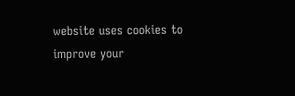website uses cookies to improve your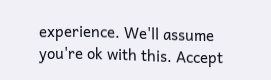experience. We'll assume you're ok with this. Accept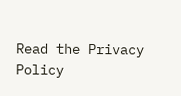Read the Privacy Policy